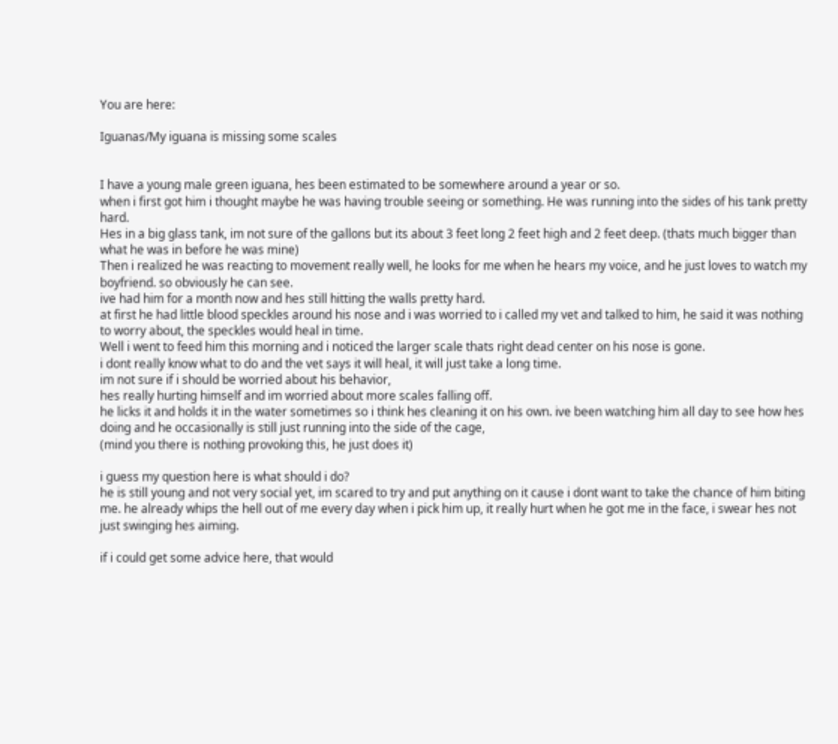You are here:

Iguanas/My iguana is missing some scales


I have a young male green iguana, hes been estimated to be somewhere around a year or so.
when i first got him i thought maybe he was having trouble seeing or something. He was running into the sides of his tank pretty hard.
Hes in a big glass tank, im not sure of the gallons but its about 3 feet long 2 feet high and 2 feet deep. (thats much bigger than what he was in before he was mine)
Then i realized he was reacting to movement really well, he looks for me when he hears my voice, and he just loves to watch my boyfriend. so obviously he can see.
ive had him for a month now and hes still hitting the walls pretty hard.
at first he had little blood speckles around his nose and i was worried to i called my vet and talked to him, he said it was nothing to worry about, the speckles would heal in time.
Well i went to feed him this morning and i noticed the larger scale thats right dead center on his nose is gone.
i dont really know what to do and the vet says it will heal, it will just take a long time.
im not sure if i should be worried about his behavior,
hes really hurting himself and im worried about more scales falling off.
he licks it and holds it in the water sometimes so i think hes cleaning it on his own. ive been watching him all day to see how hes doing and he occasionally is still just running into the side of the cage,
(mind you there is nothing provoking this, he just does it)

i guess my question here is what should i do?
he is still young and not very social yet, im scared to try and put anything on it cause i dont want to take the chance of him biting me. he already whips the hell out of me every day when i pick him up, it really hurt when he got me in the face, i swear hes not just swinging hes aiming.

if i could get some advice here, that would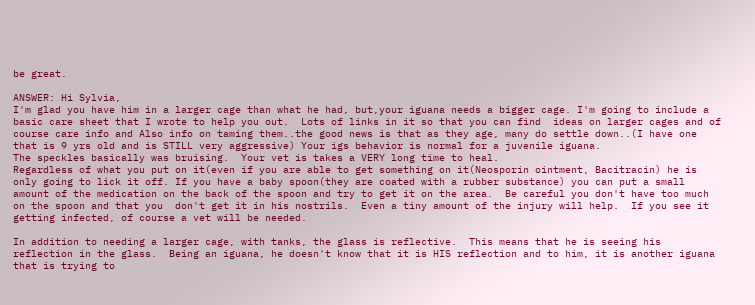be great.

ANSWER: Hi Sylvia,
I'm glad you have him in a larger cage than what he had, but,your iguana needs a bigger cage. I'm going to include a basic care sheet that I wrote to help you out.  Lots of links in it so that you can find  ideas on larger cages and of course care info and Also info on taming them..the good news is that as they age, many do settle down..(I have one that is 9 yrs old and is STILL very aggressive) Your igs behavior is normal for a juvenile iguana.
The speckles basically was bruising.  Your vet is takes a VERY long time to heal.
Regardless of what you put on it(even if you are able to get something on it(Neosporin ointment, Bacitracin) he is only going to lick it off. If you have a baby spoon(they are coated with a rubber substance) you can put a small amount of the medication on the back of the spoon and try to get it on the area.  Be careful you don't have too much on the spoon and that you  don't get it in his nostrils.  Even a tiny amount of the injury will help.  If you see it getting infected, of course a vet will be needed.

In addition to needing a larger cage, with tanks, the glass is reflective.  This means that he is seeing his reflection in the glass.  Being an iguana, he doesn't know that it is HIS reflection and to him, it is another iguana that is trying to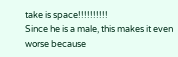take is space!!!!!!!!!!
Since he is a male, this makes it even worse because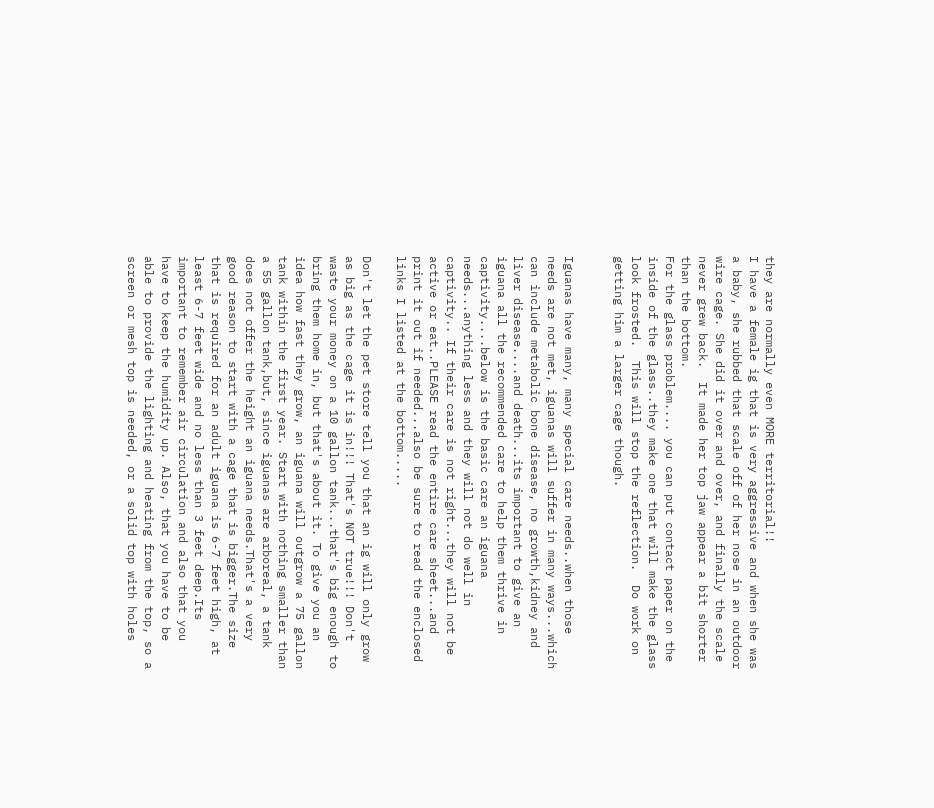they are normally even MORE territorial!!
I have a female ig that is very aggressive and when she was a baby, she rubbed that scale off of her nose in an outdoor wire cage. She did it over and over, and finally the scale never grew back.  It made her top jaw appear a bit shorter than the bottom.
For the glass problem.... you can put contact paper on the inside of the glass..they make one that will make the glass look frosted.  This will stop the reflection.  Do work on getting him a larger cage though.


Iguanas have many, many special care needs..when those needs are not met, iguanas will suffer in many ways...which can include metabolic bone disease, no growth,kidney and liver disease....and death...its important to give an iguana all the recommended care to help them thrive in captivity....below is the basic care an iguana needs...anything less and they will not do well in captivity.. If their care is not right...they will not be active or eat..PLEASE read the entire care sheet...and print it out if needed...also be sure to read the enclosed links I listed at the bottom.....

Don't let the pet store tell you that an ig will only grow as big as the cage it is in!!! That's NOT true!!! Don't waste your money on a 10 gallon tank...that's big enough to bring them home in, but that's about it. To give you an idea how fast they grow, an iguana will outgrow a 75 gallon tank within the first year. Start with nothing smaller than a 55 gallon tank,but, since iguanas are arboreal, a tank does not offer the height an iguana needs.That's a very good reason to start with a cage that is bigger.The size that is required for an adult iguana is 6-7 feet high, at least 6-7 feet wide and no less than 3 feet deep.Its important to remember air circulation and also that you have to keep the humidity up. Also, that you have to be able to provide the lighting and heating from the top, so a screen or mesh top is needed, or a solid top with holes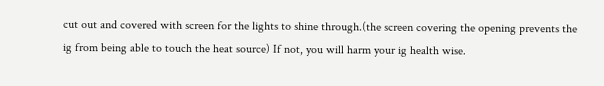cut out and covered with screen for the lights to shine through.(the screen covering the opening prevents the ig from being able to touch the heat source) If not, you will harm your ig health wise.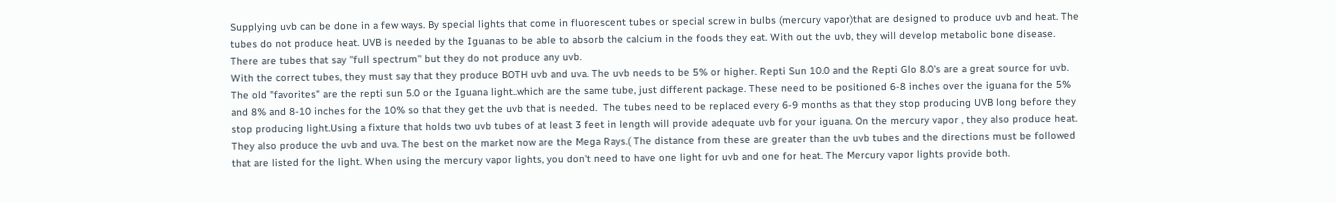Supplying uvb can be done in a few ways. By special lights that come in fluorescent tubes or special screw in bulbs (mercury vapor)that are designed to produce uvb and heat. The tubes do not produce heat. UVB is needed by the Iguanas to be able to absorb the calcium in the foods they eat. With out the uvb, they will develop metabolic bone disease. There are tubes that say ''full spectrum'' but they do not produce any uvb.
With the correct tubes, they must say that they produce BOTH uvb and uva. The uvb needs to be 5% or higher. Repti Sun 10.0 and the Repti Glo 8.0's are a great source for uvb. The old "favorites" are the repti sun 5.0 or the Iguana light..which are the same tube, just different package. These need to be positioned 6-8 inches over the iguana for the 5% and 8% and 8-10 inches for the 10% so that they get the uvb that is needed.  The tubes need to be replaced every 6-9 months as that they stop producing UVB long before they stop producing light.Using a fixture that holds two uvb tubes of at least 3 feet in length will provide adequate uvb for your iguana. On the mercury vapor , they also produce heat. They also produce the uvb and uva. The best on the market now are the Mega Rays.( The distance from these are greater than the uvb tubes and the directions must be followed that are listed for the light. When using the mercury vapor lights, you don't need to have one light for uvb and one for heat. The Mercury vapor lights provide both.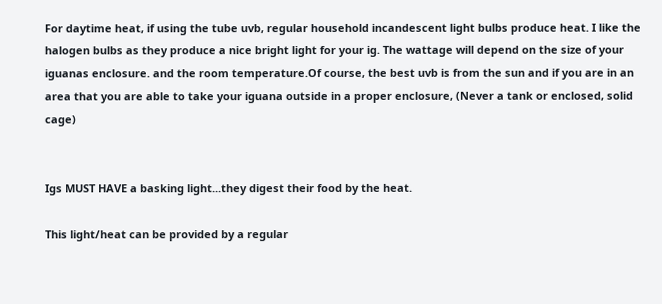For daytime heat, if using the tube uvb, regular household incandescent light bulbs produce heat. I like the halogen bulbs as they produce a nice bright light for your ig. The wattage will depend on the size of your iguanas enclosure. and the room temperature.Of course, the best uvb is from the sun and if you are in an area that you are able to take your iguana outside in a proper enclosure, (Never a tank or enclosed, solid cage)


Igs MUST HAVE a basking light...they digest their food by the heat.

This light/heat can be provided by a regular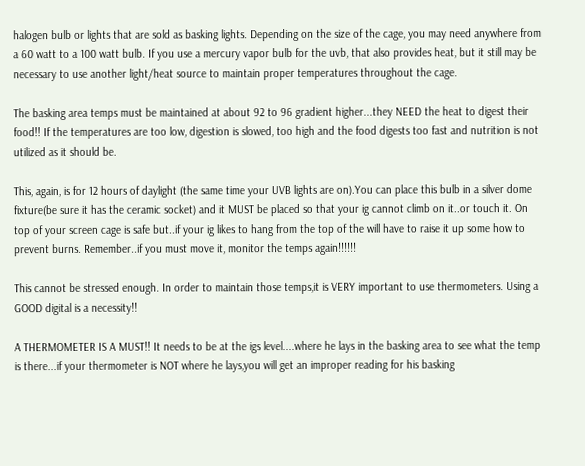halogen bulb or lights that are sold as basking lights. Depending on the size of the cage, you may need anywhere from a 60 watt to a 100 watt bulb. If you use a mercury vapor bulb for the uvb, that also provides heat, but it still may be necessary to use another light/heat source to maintain proper temperatures throughout the cage.

The basking area temps must be maintained at about 92 to 96 gradient higher...they NEED the heat to digest their food!! If the temperatures are too low, digestion is slowed, too high and the food digests too fast and nutrition is not utilized as it should be.

This, again, is for 12 hours of daylight (the same time your UVB lights are on).You can place this bulb in a silver dome fixture(be sure it has the ceramic socket) and it MUST be placed so that your ig cannot climb on it..or touch it. On top of your screen cage is safe but..if your ig likes to hang from the top of the will have to raise it up some how to prevent burns. Remember..if you must move it, monitor the temps again!!!!!!

This cannot be stressed enough. In order to maintain those temps,it is VERY important to use thermometers. Using a GOOD digital is a necessity!!

A THERMOMETER IS A MUST!! It needs to be at the igs level....where he lays in the basking area to see what the temp is there...if your thermometer is NOT where he lays,you will get an improper reading for his basking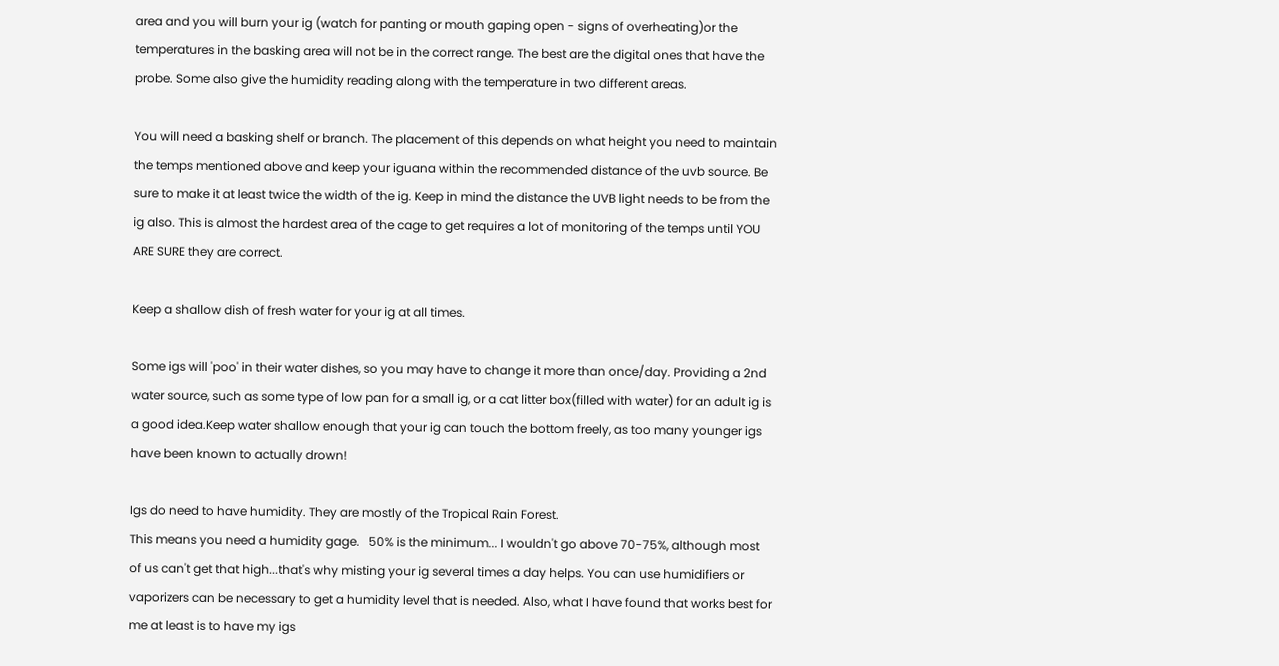area and you will burn your ig (watch for panting or mouth gaping open - signs of overheating)or the temperatures in the basking area will not be in the correct range. The best are the digital ones that have the probe. Some also give the humidity reading along with the temperature in two different areas.

You will need a basking shelf or branch. The placement of this depends on what height you need to maintain the temps mentioned above and keep your iguana within the recommended distance of the uvb source. Be sure to make it at least twice the width of the ig. Keep in mind the distance the UVB light needs to be from the ig also. This is almost the hardest area of the cage to get requires a lot of monitoring of the temps until YOU ARE SURE they are correct.

Keep a shallow dish of fresh water for your ig at all times.

Some igs will 'poo' in their water dishes, so you may have to change it more than once/day. Providing a 2nd water source, such as some type of low pan for a small ig, or a cat litter box(filled with water) for an adult ig is a good idea.Keep water shallow enough that your ig can touch the bottom freely, as too many younger igs have been known to actually drown!

Igs do need to have humidity. They are mostly of the Tropical Rain Forest.
This means you need a humidity gage.   50% is the minimum... I wouldn't go above 70-75%, although most of us can't get that high...that's why misting your ig several times a day helps. You can use humidifiers or vaporizers can be necessary to get a humidity level that is needed. Also, what I have found that works best for me at least is to have my igs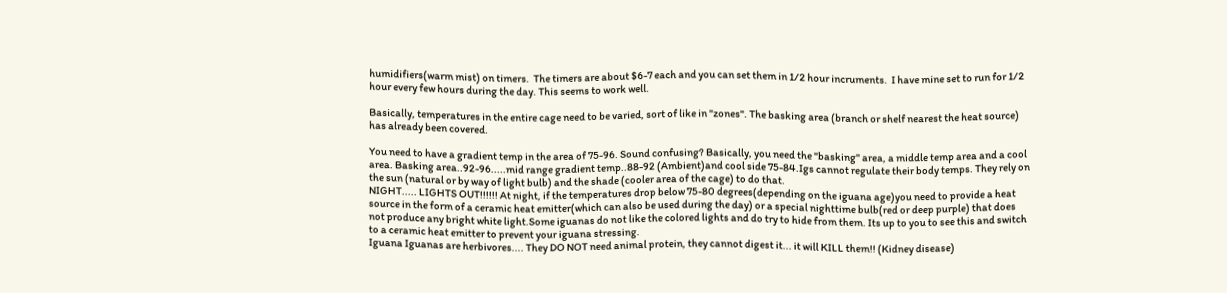humidifiers(warm mist) on timers.  The timers are about $6-7 each and you can set them in 1/2 hour incruments.  I have mine set to run for 1/2 hour every few hours during the day. This seems to work well.

Basically, temperatures in the entire cage need to be varied, sort of like in "zones". The basking area (branch or shelf nearest the heat source) has already been covered.

You need to have a gradient temp in the area of 75-96. Sound confusing? Basically, you need the "basking" area, a middle temp area and a cool area. Basking area..92-96.....mid range gradient temp..88-92 (Ambient)and cool side 75-84.Igs cannot regulate their body temps. They rely on the sun (natural or by way of light bulb) and the shade (cooler area of the cage) to do that.
NIGHT..... LIGHTS OUT!!!!!! At night, if the temperatures drop below 75-80 degrees(depending on the iguana age)you need to provide a heat source in the form of a ceramic heat emitter(which can also be used during the day) or a special nighttime bulb(red or deep purple) that does not produce any bright white light.Some iguanas do not like the colored lights and do try to hide from them. Its up to you to see this and switch to a ceramic heat emitter to prevent your iguana stressing.
Iguana Iguanas are herbivores.... They DO NOT need animal protein, they cannot digest it... it will KILL them!! (Kidney disease)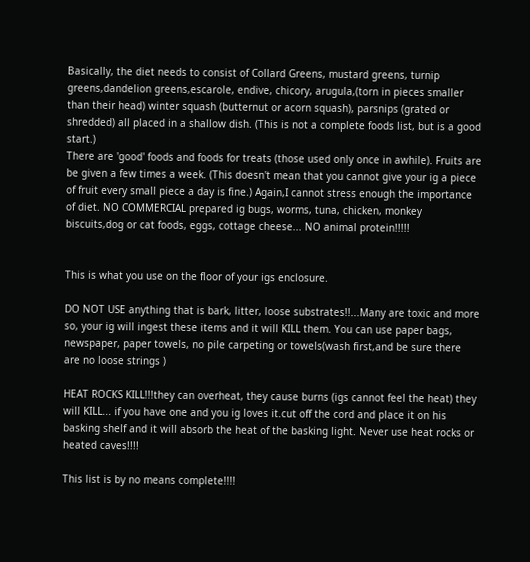Basically, the diet needs to consist of Collard Greens, mustard greens, turnip greens,dandelion greens,escarole, endive, chicory, arugula,(torn in pieces smaller than their head) winter squash (butternut or acorn squash), parsnips (grated or shredded) all placed in a shallow dish. (This is not a complete foods list, but is a good start.)
There are 'good' foods and foods for treats (those used only once in awhile). Fruits are be given a few times a week. (This doesn't mean that you cannot give your ig a piece of fruit every small piece a day is fine.) Again,I cannot stress enough the importance of diet. NO COMMERCIAL prepared ig bugs, worms, tuna, chicken, monkey biscuits,dog or cat foods, eggs, cottage cheese... NO animal protein!!!!!


This is what you use on the floor of your igs enclosure.

DO NOT USE anything that is bark, litter, loose substrates!!...Many are toxic and more so, your ig will ingest these items and it will KILL them. You can use paper bags, newspaper, paper towels, no pile carpeting or towels(wash first,and be sure there are no loose strings )

HEAT ROCKS KILL!!!they can overheat, they cause burns (igs cannot feel the heat) they will KILL... if you have one and you ig loves it.cut off the cord and place it on his basking shelf and it will absorb the heat of the basking light. Never use heat rocks or heated caves!!!!

This list is by no means complete!!!!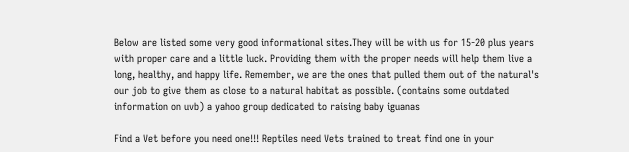Below are listed some very good informational sites.They will be with us for 15-20 plus years with proper care and a little luck. Providing them with the proper needs will help them live a long, healthy, and happy life. Remember, we are the ones that pulled them out of the natural's our job to give them as close to a natural habitat as possible. (contains some outdated information on uvb) a yahoo group dedicated to raising baby iguanas

Find a Vet before you need one!!! Reptiles need Vets trained to treat find one in your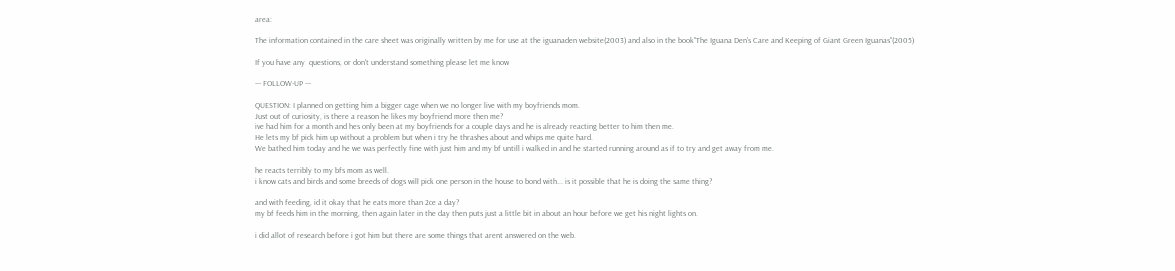area:

The information contained in the care sheet was originally written by me for use at the iguanaden website(2003) and also in the book"The Iguana Den's Care and Keeping of Giant Green Iguanas"(2005)

If you have any  questions, or don't understand something please let me know

--- FOLLOW-UP ---

QUESTION: I planned on getting him a bigger cage when we no longer live with my boyfriends mom.
Just out of curiosity, is there a reason he likes my boyfriend more then me?
ive had him for a month and hes only been at my boyfriends for a couple days and he is already reacting better to him then me.
He lets my bf pick him up without a problem but when i try he thrashes about and whips me quite hard.
We bathed him today and he we was perfectly fine with just him and my bf untill i walked in and he started running around as if to try and get away from me.

he reacts terribly to my bfs mom as well.
i know cats and birds and some breeds of dogs will pick one person in the house to bond with... is it possible that he is doing the same thing?

and with feeding, id it okay that he eats more than 2ce a day?
my bf feeds him in the morning, then again later in the day then puts just a little bit in about an hour before we get his night lights on.

i did allot of research before i got him but there are some things that arent answered on the web.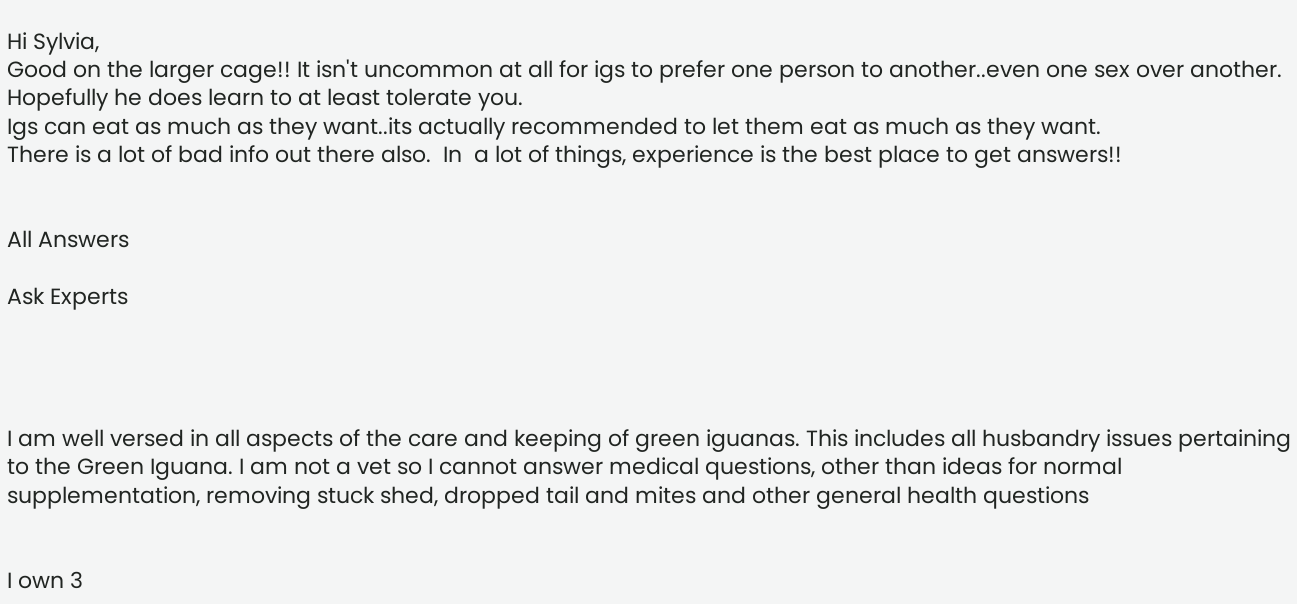Hi Sylvia,
Good on the larger cage!! It isn't uncommon at all for igs to prefer one person to another..even one sex over another.  Hopefully he does learn to at least tolerate you.
Igs can eat as much as they want..its actually recommended to let them eat as much as they want.
There is a lot of bad info out there also.  In  a lot of things, experience is the best place to get answers!!


All Answers

Ask Experts




I am well versed in all aspects of the care and keeping of green iguanas. This includes all husbandry issues pertaining to the Green Iguana. I am not a vet so I cannot answer medical questions, other than ideas for normal supplementation, removing stuck shed, dropped tail and mites and other general health questions


I own 3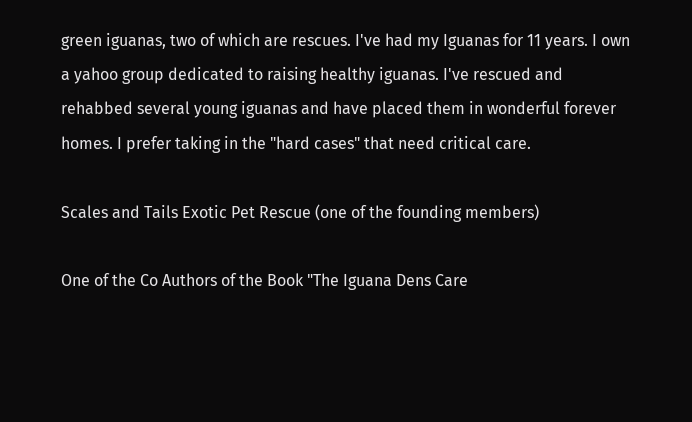green iguanas, two of which are rescues. I've had my Iguanas for 11 years. I own a yahoo group dedicated to raising healthy iguanas. I've rescued and rehabbed several young iguanas and have placed them in wonderful forever homes. I prefer taking in the "hard cases" that need critical care.

Scales and Tails Exotic Pet Rescue (one of the founding members)

One of the Co Authors of the Book "The Iguana Dens Care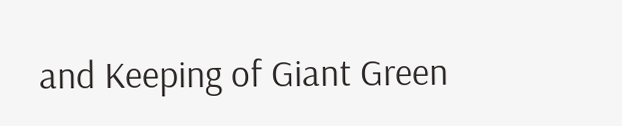and Keeping of Giant Green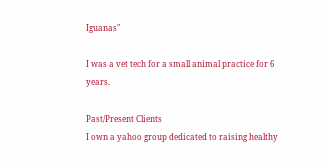Iguanas"

I was a vet tech for a small animal practice for 6 years.

Past/Present Clients
I own a yahoo group dedicated to raising healthy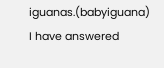iguanas.(babyiguana) I have answered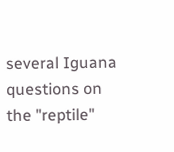several Iguana questions on the "reptile"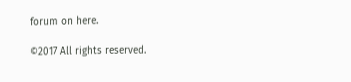forum on here.

©2017 All rights reserved.